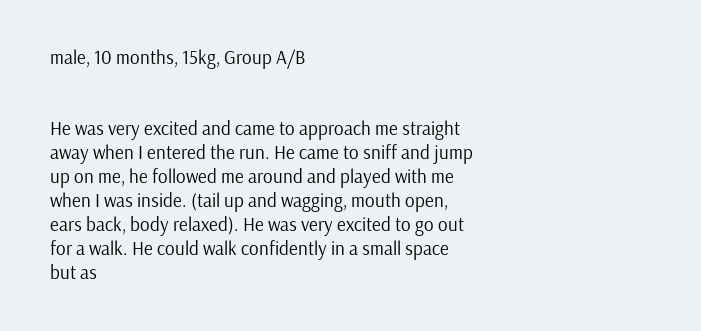male, 10 months, 15kg, Group A/B


He was very excited and came to approach me straight away when I entered the run. He came to sniff and jump up on me, he followed me around and played with me when I was inside. (tail up and wagging, mouth open, ears back, body relaxed). He was very excited to go out for a walk. He could walk confidently in a small space but as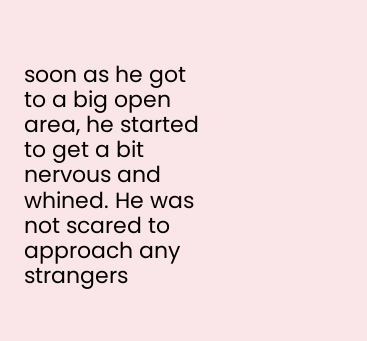soon as he got to a big open area, he started to get a bit nervous and whined. He was not scared to approach any strangers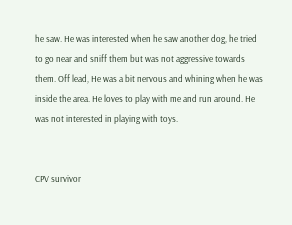he saw. He was interested when he saw another dog, he tried to go near and sniff them but was not aggressive towards them. Off lead, He was a bit nervous and whining when he was inside the area. He loves to play with me and run around. He was not interested in playing with toys.


CPV survivor